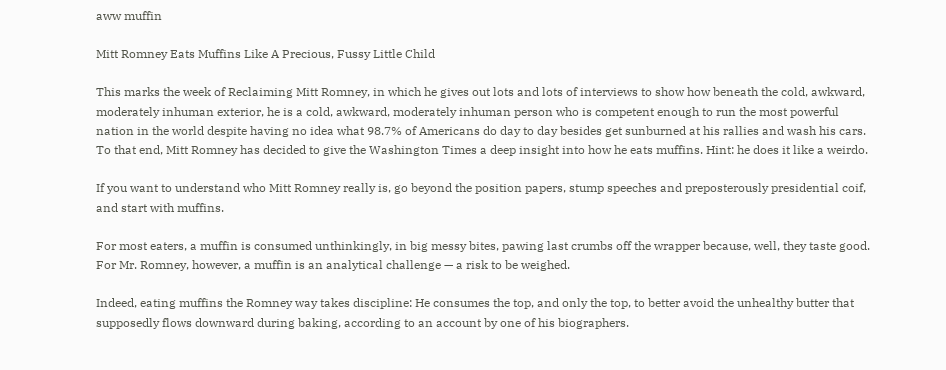aww muffin

Mitt Romney Eats Muffins Like A Precious, Fussy Little Child

This marks the week of Reclaiming Mitt Romney, in which he gives out lots and lots of interviews to show how beneath the cold, awkward, moderately inhuman exterior, he is a cold, awkward, moderately inhuman person who is competent enough to run the most powerful nation in the world despite having no idea what 98.7% of Americans do day to day besides get sunburned at his rallies and wash his cars. To that end, Mitt Romney has decided to give the Washington Times a deep insight into how he eats muffins. Hint: he does it like a weirdo.

If you want to understand who Mitt Romney really is, go beyond the position papers, stump speeches and preposterously presidential coif, and start with muffins.

For most eaters, a muffin is consumed unthinkingly, in big messy bites, pawing last crumbs off the wrapper because, well, they taste good. For Mr. Romney, however, a muffin is an analytical challenge — a risk to be weighed.

Indeed, eating muffins the Romney way takes discipline: He consumes the top, and only the top, to better avoid the unhealthy butter that supposedly flows downward during baking, according to an account by one of his biographers.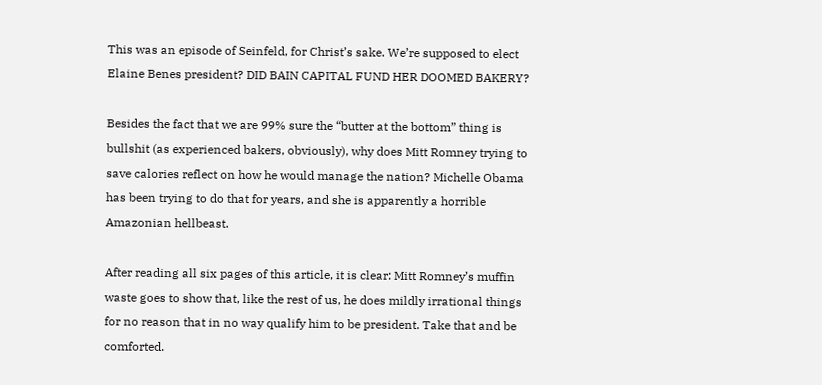This was an episode of Seinfeld, for Christ’s sake. We’re supposed to elect Elaine Benes president? DID BAIN CAPITAL FUND HER DOOMED BAKERY?

Besides the fact that we are 99% sure the “butter at the bottom” thing is bullshit (as experienced bakers, obviously), why does Mitt Romney trying to save calories reflect on how he would manage the nation? Michelle Obama has been trying to do that for years, and she is apparently a horrible Amazonian hellbeast.

After reading all six pages of this article, it is clear: Mitt Romney’s muffin waste goes to show that, like the rest of us, he does mildly irrational things for no reason that in no way qualify him to be president. Take that and be comforted.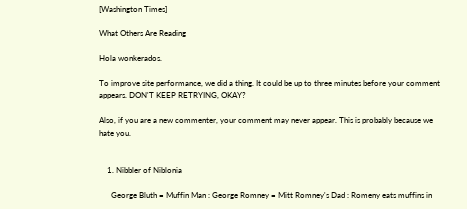[Washington Times]

What Others Are Reading

Hola wonkerados.

To improve site performance, we did a thing. It could be up to three minutes before your comment appears. DON'T KEEP RETRYING, OKAY?

Also, if you are a new commenter, your comment may never appear. This is probably because we hate you.


    1. Nibbler of Niblonia

      George Bluth = Muffin Man : George Romney = Mitt Romney's Dad : Romeny eats muffins in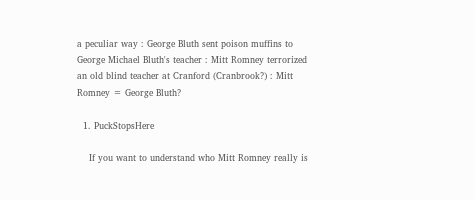a peculiar way : George Bluth sent poison muffins to George Michael Bluth's teacher : Mitt Romney terrorized an old blind teacher at Cranford (Cranbrook?) : Mitt Romney = George Bluth?

  1. PuckStopsHere

    If you want to understand who Mitt Romney really is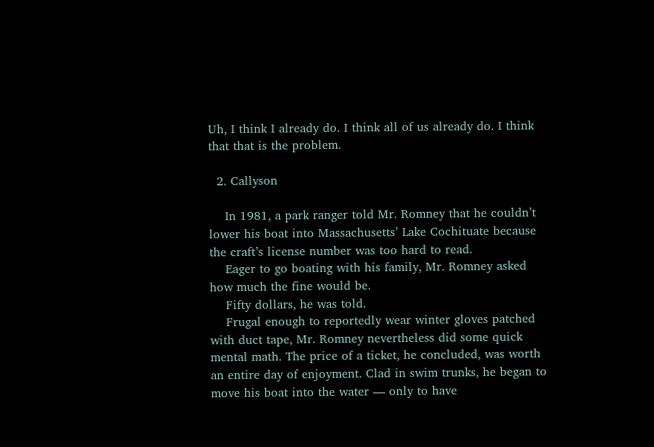Uh, I think I already do. I think all of us already do. I think that that is the problem.

  2. Callyson

    In 1981, a park ranger told Mr. Romney that he couldn’t lower his boat into Massachusetts’ Lake Cochituate because the craft’s license number was too hard to read.
    Eager to go boating with his family, Mr. Romney asked how much the fine would be.
    Fifty dollars, he was told.
    Frugal enough to reportedly wear winter gloves patched with duct tape, Mr. Romney nevertheless did some quick mental math. The price of a ticket, he concluded, was worth an entire day of enjoyment. Clad in swim trunks, he began to move his boat into the water — only to have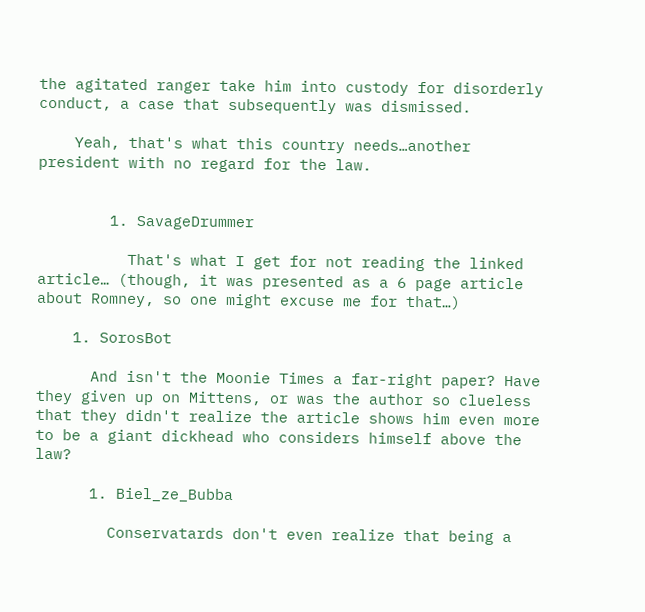the agitated ranger take him into custody for disorderly conduct, a case that subsequently was dismissed.

    Yeah, that's what this country needs…another president with no regard for the law.


        1. SavageDrummer

          That's what I get for not reading the linked article… (though, it was presented as a 6 page article about Romney, so one might excuse me for that…)

    1. SorosBot

      And isn't the Moonie Times a far-right paper? Have they given up on Mittens, or was the author so clueless that they didn't realize the article shows him even more to be a giant dickhead who considers himself above the law?

      1. Biel_ze_Bubba

        Conservatards don't even realize that being a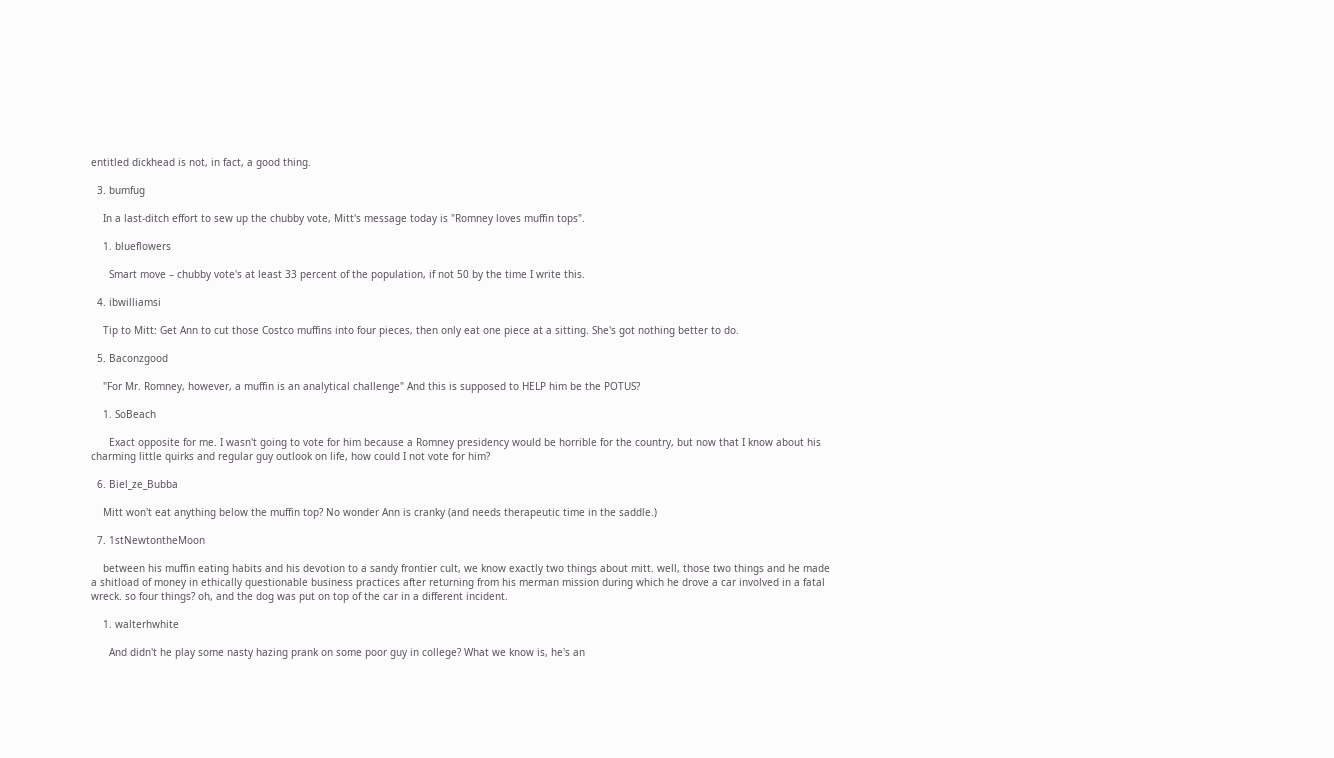entitled dickhead is not, in fact, a good thing.

  3. bumfug

    In a last-ditch effort to sew up the chubby vote, Mitt's message today is "Romney loves muffin tops".

    1. blueflowers

      Smart move – chubby vote's at least 33 percent of the population, if not 50 by the time I write this.

  4. ibwilliamsi

    Tip to Mitt: Get Ann to cut those Costco muffins into four pieces, then only eat one piece at a sitting. She's got nothing better to do.

  5. Baconzgood

    "For Mr. Romney, however, a muffin is an analytical challenge" And this is supposed to HELP him be the POTUS?

    1. SoBeach

      Exact opposite for me. I wasn't going to vote for him because a Romney presidency would be horrible for the country, but now that I know about his charming little quirks and regular guy outlook on life, how could I not vote for him?

  6. Biel_ze_Bubba

    Mitt won't eat anything below the muffin top? No wonder Ann is cranky (and needs therapeutic time in the saddle.)

  7. 1stNewtontheMoon

    between his muffin eating habits and his devotion to a sandy frontier cult, we know exactly two things about mitt. well, those two things and he made a shitload of money in ethically questionable business practices after returning from his merman mission during which he drove a car involved in a fatal wreck. so four things? oh, and the dog was put on top of the car in a different incident.

    1. walterhwhite

      And didn't he play some nasty hazing prank on some poor guy in college? What we know is, he's an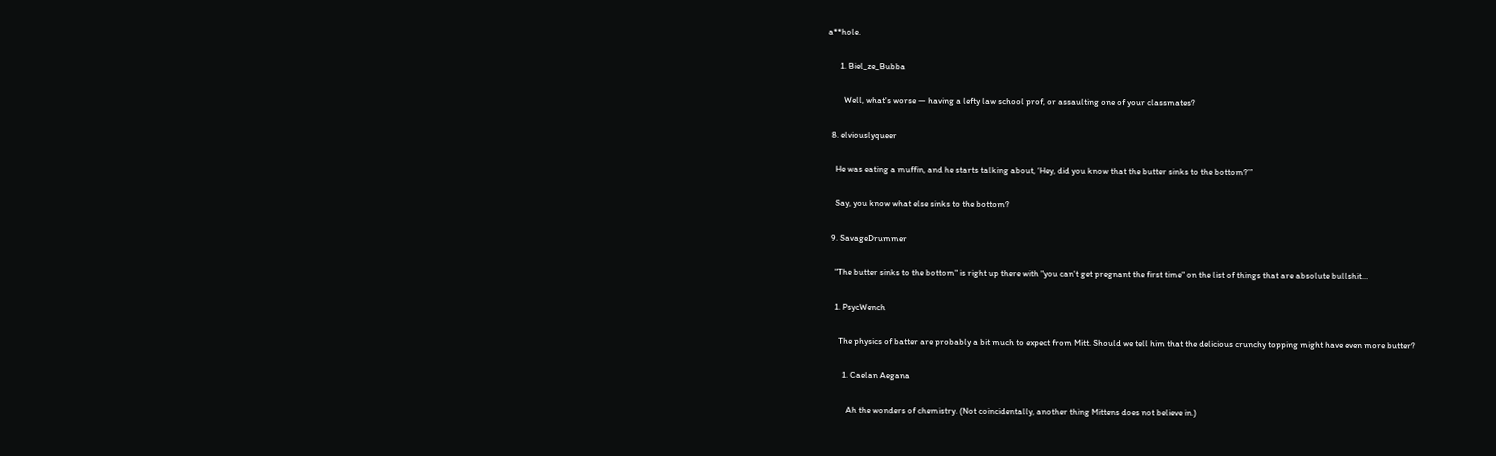a**hole.

      1. Biel_ze_Bubba

        Well, what's worse — having a lefty law school prof, or assaulting one of your classmates?

  8. elviouslyqueer

    He was eating a muffin, and he starts talking about, ‘Hey, did you know that the butter sinks to the bottom?’”

    Say, you know what else sinks to the bottom?

  9. SavageDrummer

    "The butter sinks to the bottom" is right up there with "you can't get pregnant the first time" on the list of things that are absolute bullshit…

    1. PsycWench

      The physics of batter are probably a bit much to expect from Mitt. Should we tell him that the delicious crunchy topping might have even more butter?

        1. Caelan Aegana

          Ah the wonders of chemistry. (Not coincidentally, another thing Mittens does not believe in.)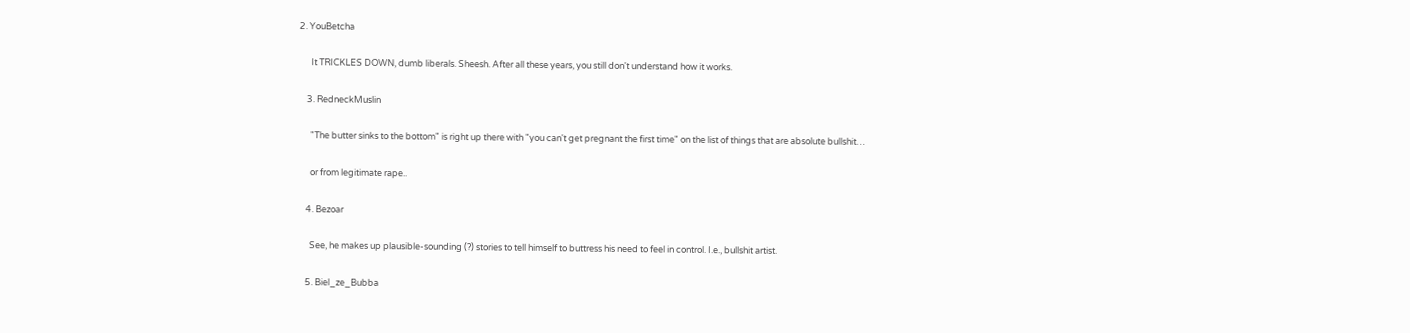2. YouBetcha

      It TRICKLES DOWN, dumb liberals. Sheesh. After all these years, you still don't understand how it works.

    3. RedneckMuslin

      "The butter sinks to the bottom" is right up there with "you can't get pregnant the first time" on the list of things that are absolute bullshit…

      or from legitimate rape..

    4. Bezoar

      See, he makes up plausible-sounding (?) stories to tell himself to buttress his need to feel in control. I.e., bullshit artist.

    5. Biel_ze_Bubba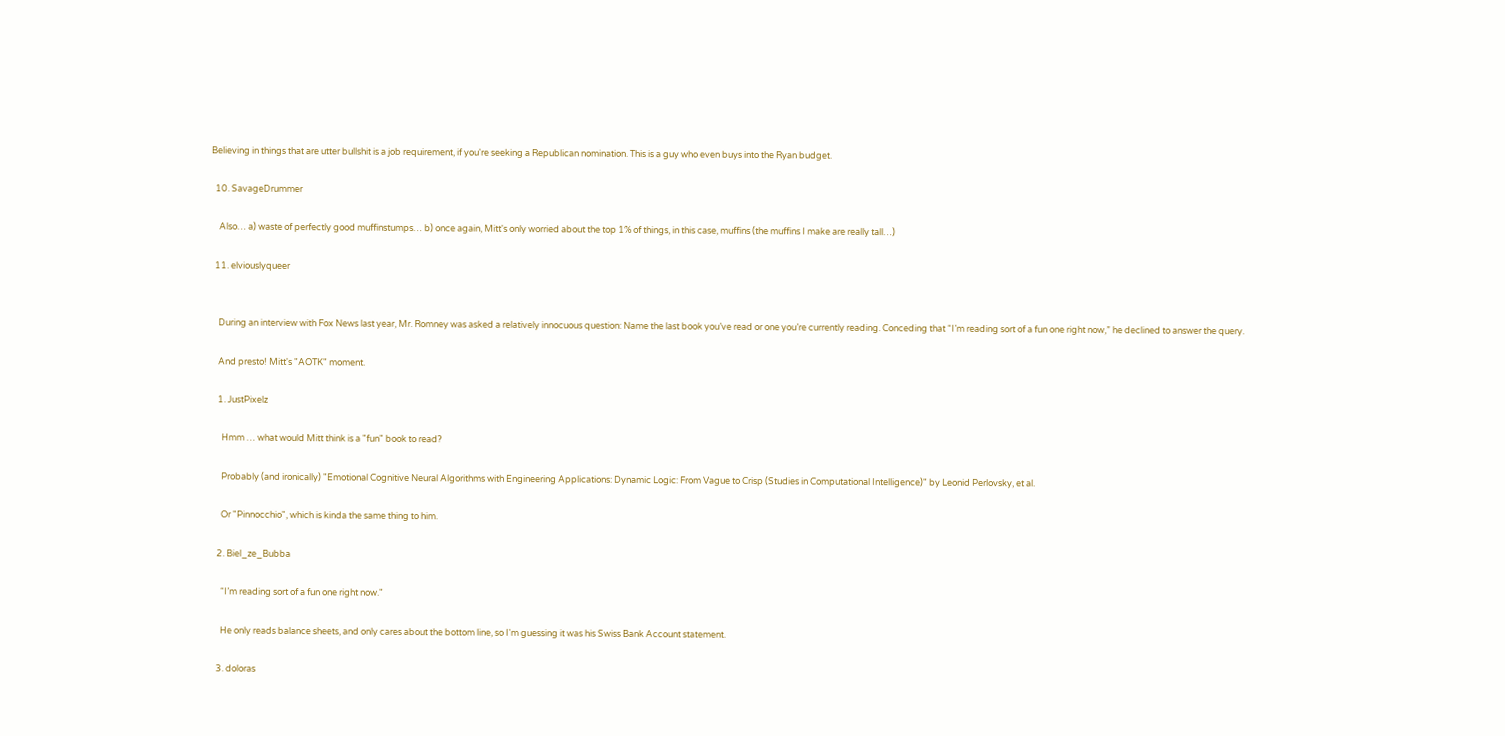Believing in things that are utter bullshit is a job requirement, if you're seeking a Republican nomination. This is a guy who even buys into the Ryan budget.

  10. SavageDrummer

    Also… a) waste of perfectly good muffinstumps… b) once again, Mitt's only worried about the top 1% of things, in this case, muffins (the muffins I make are really tall…)

  11. elviouslyqueer


    During an interview with Fox News last year, Mr. Romney was asked a relatively innocuous question: Name the last book you’ve read or one you’re currently reading. Conceding that “I’m reading sort of a fun one right now,” he declined to answer the query.

    And presto! Mitt's "AOTK" moment.

    1. JustPixelz

      Hmm … what would Mitt think is a "fun" book to read?

      Probably (and ironically) "Emotional Cognitive Neural Algorithms with Engineering Applications: Dynamic Logic: From Vague to Crisp (Studies in Computational Intelligence)" by Leonid Perlovsky, et al.

      Or "Pinnocchio", which is kinda the same thing to him.

    2. Biel_ze_Bubba

      “I’m reading sort of a fun one right now."

      He only reads balance sheets, and only cares about the bottom line, so I'm guessing it was his Swiss Bank Account statement.

    3. doloras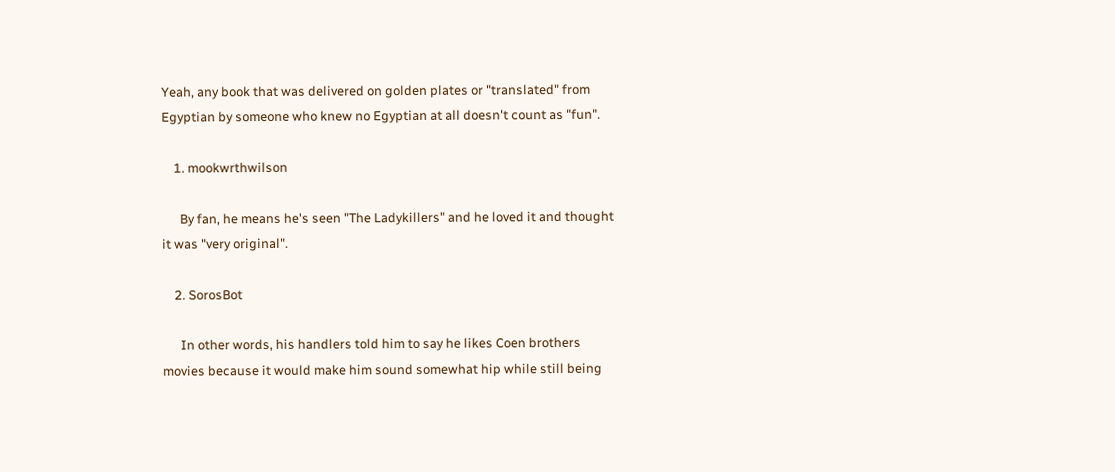Yeah, any book that was delivered on golden plates or "translated" from Egyptian by someone who knew no Egyptian at all doesn't count as "fun".

    1. mookwrthwilson

      By fan, he means he's seen "The Ladykillers" and he loved it and thought it was "very original".

    2. SorosBot

      In other words, his handlers told him to say he likes Coen brothers movies because it would make him sound somewhat hip while still being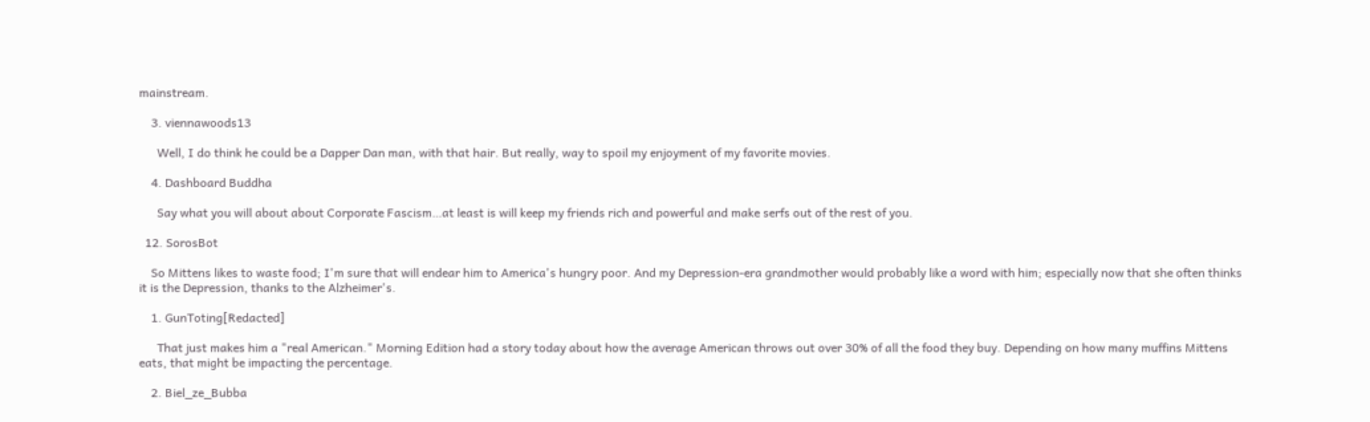mainstream.

    3. viennawoods13

      Well, I do think he could be a Dapper Dan man, with that hair. But really, way to spoil my enjoyment of my favorite movies.

    4. Dashboard Buddha

      Say what you will about about Corporate Fascism…at least is will keep my friends rich and powerful and make serfs out of the rest of you.

  12. SorosBot

    So Mittens likes to waste food; I'm sure that will endear him to America's hungry poor. And my Depression-era grandmother would probably like a word with him; especially now that she often thinks it is the Depression, thanks to the Alzheimer's.

    1. GunToting[Redacted]

      That just makes him a "real American." Morning Edition had a story today about how the average American throws out over 30% of all the food they buy. Depending on how many muffins Mittens eats, that might be impacting the percentage.

    2. Biel_ze_Bubba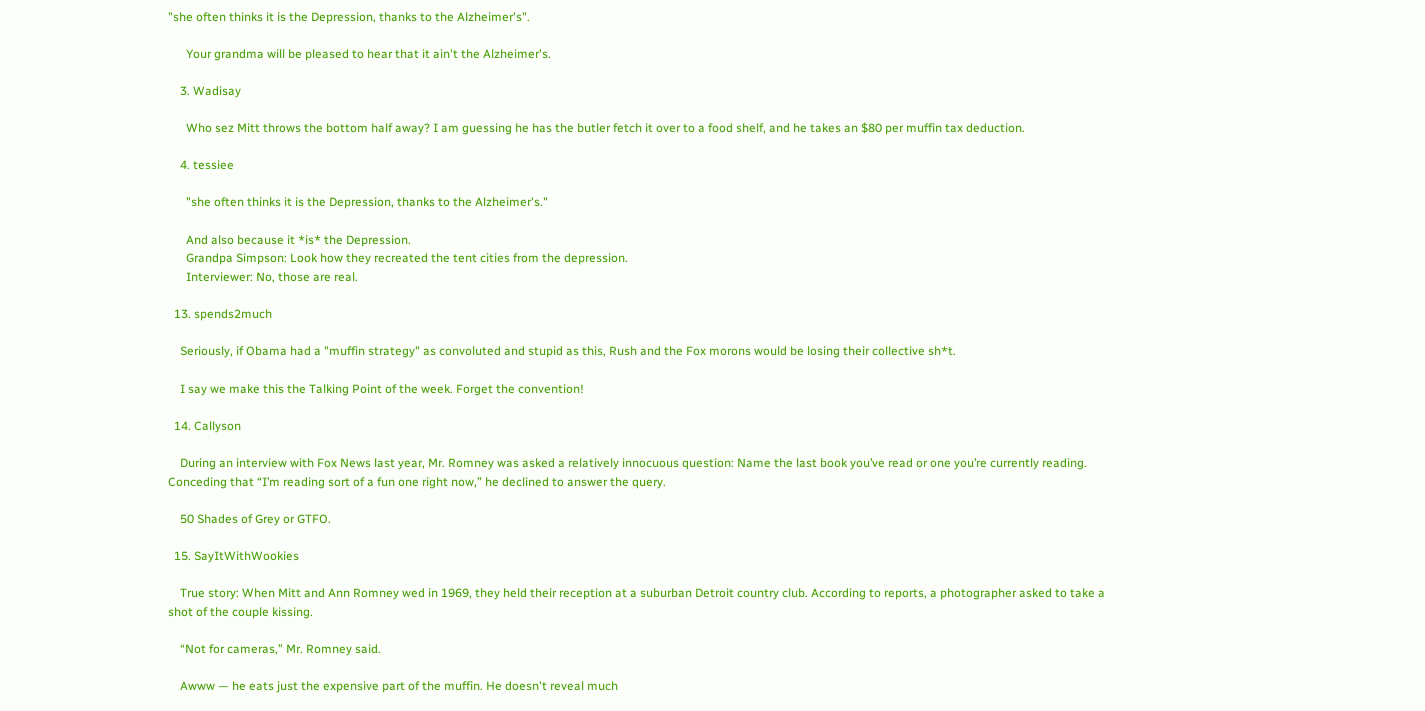"she often thinks it is the Depression, thanks to the Alzheimer's".

      Your grandma will be pleased to hear that it ain't the Alzheimer's.

    3. Wadisay

      Who sez Mitt throws the bottom half away? I am guessing he has the butler fetch it over to a food shelf, and he takes an $80 per muffin tax deduction.

    4. tessiee

      "she often thinks it is the Depression, thanks to the Alzheimer's."

      And also because it *is* the Depression.
      Grandpa Simpson: Look how they recreated the tent cities from the depression.
      Interviewer: No, those are real.

  13. spends2much

    Seriously, if Obama had a "muffin strategy" as convoluted and stupid as this, Rush and the Fox morons would be losing their collective sh*t.

    I say we make this the Talking Point of the week. Forget the convention!

  14. Callyson

    During an interview with Fox News last year, Mr. Romney was asked a relatively innocuous question: Name the last book you’ve read or one you’re currently reading. Conceding that “I’m reading sort of a fun one right now,” he declined to answer the query.

    50 Shades of Grey or GTFO.

  15. SayItWithWookies

    True story: When Mitt and Ann Romney wed in 1969, they held their reception at a suburban Detroit country club. According to reports, a photographer asked to take a shot of the couple kissing.

    “Not for cameras,” Mr. Romney said.

    Awww — he eats just the expensive part of the muffin. He doesn't reveal much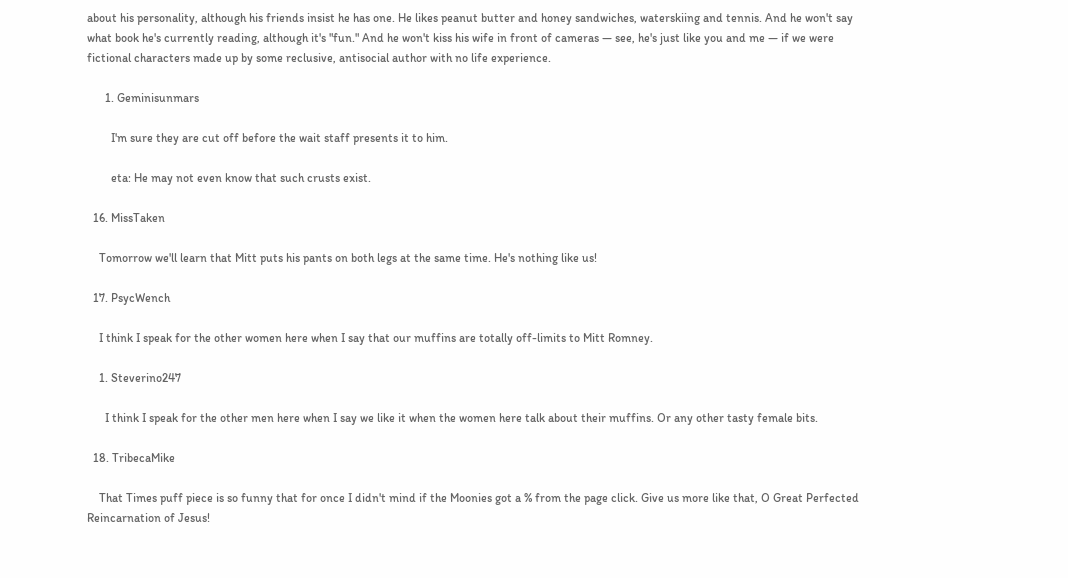about his personality, although his friends insist he has one. He likes peanut butter and honey sandwiches, waterskiing and tennis. And he won't say what book he's currently reading, although it's "fun." And he won't kiss his wife in front of cameras — see, he's just like you and me — if we were fictional characters made up by some reclusive, antisocial author with no life experience.

      1. Geminisunmars

        I'm sure they are cut off before the wait staff presents it to him.

        eta: He may not even know that such crusts exist.

  16. MissTaken

    Tomorrow we'll learn that Mitt puts his pants on both legs at the same time. He's nothing like us!

  17. PsycWench

    I think I speak for the other women here when I say that our muffins are totally off-limits to Mitt Romney.

    1. Steverino247

      I think I speak for the other men here when I say we like it when the women here talk about their muffins. Or any other tasty female bits.

  18. TribecaMike

    That Times puff piece is so funny that for once I didn't mind if the Moonies got a % from the page click. Give us more like that, O Great Perfected Reincarnation of Jesus!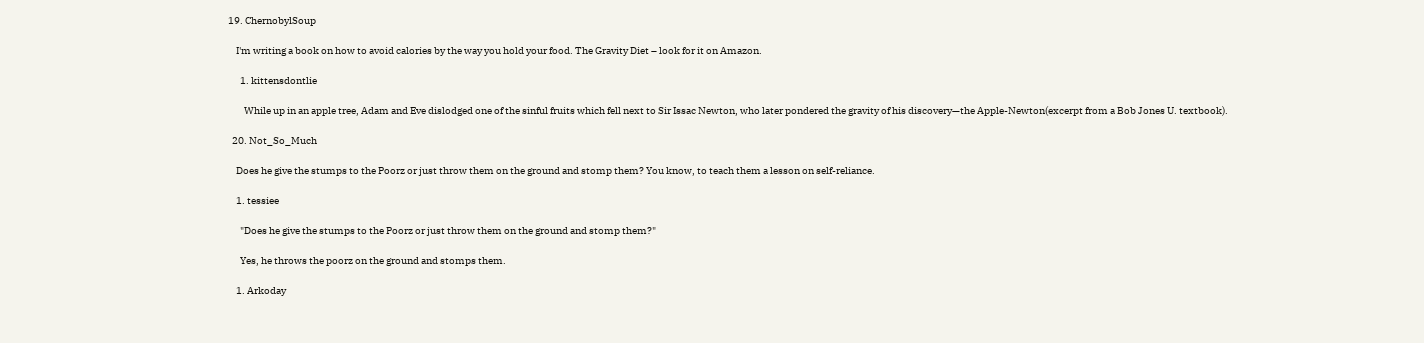19. ChernobylSoup

    I'm writing a book on how to avoid calories by the way you hold your food. The Gravity Diet – look for it on Amazon.

      1. kittensdontlie

        While up in an apple tree, Adam and Eve dislodged one of the sinful fruits which fell next to Sir Issac Newton, who later pondered the gravity of his discovery—the Apple-Newton(excerpt from a Bob Jones U. textbook).

  20. Not_So_Much

    Does he give the stumps to the Poorz or just throw them on the ground and stomp them? You know, to teach them a lesson on self-reliance.

    1. tessiee

      "Does he give the stumps to the Poorz or just throw them on the ground and stomp them?"

      Yes, he throws the poorz on the ground and stomps them.

    1. Arkoday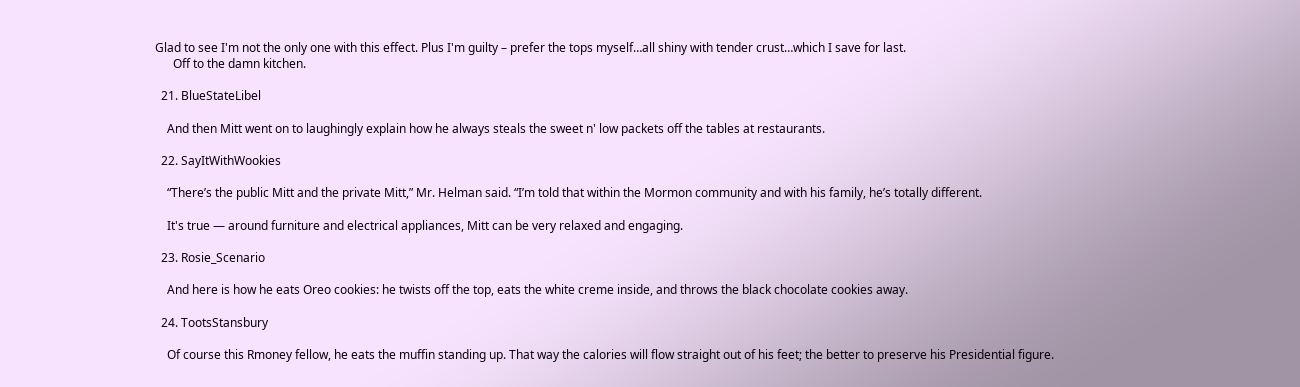Glad to see I'm not the only one with this effect. Plus I'm guilty – prefer the tops myself…all shiny with tender crust…which I save for last.
      Off to the damn kitchen.

  21. BlueStateLibel

    And then Mitt went on to laughingly explain how he always steals the sweet n' low packets off the tables at restaurants.

  22. SayItWithWookies

    “There’s the public Mitt and the private Mitt,” Mr. Helman said. “I’m told that within the Mormon community and with his family, he’s totally different.

    It's true — around furniture and electrical appliances, Mitt can be very relaxed and engaging.

  23. Rosie_Scenario

    And here is how he eats Oreo cookies: he twists off the top, eats the white creme inside, and throws the black chocolate cookies away.

  24. TootsStansbury

    Of course this Rmoney fellow, he eats the muffin standing up. That way the calories will flow straight out of his feet; the better to preserve his Presidential figure.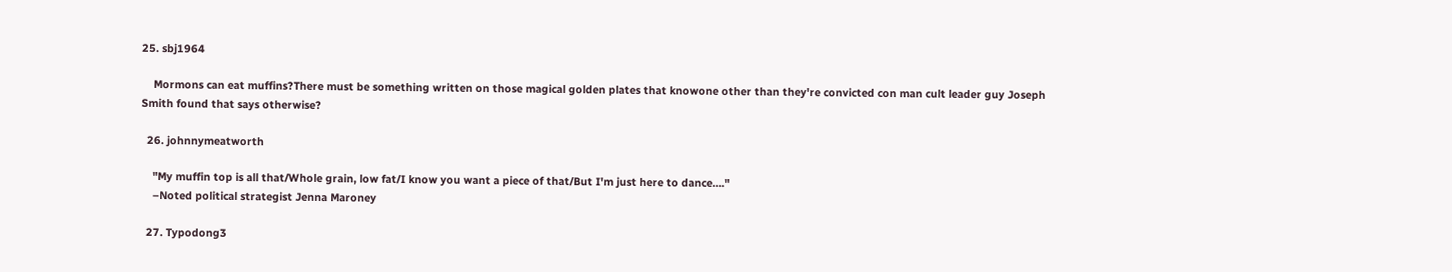25. sbj1964

    Mormons can eat muffins?There must be something written on those magical golden plates that knowone other than they're convicted con man cult leader guy Joseph Smith found that says otherwise?

  26. johnnymeatworth

    "My muffin top is all that/Whole grain, low fat/I know you want a piece of that/But I'm just here to dance…."
    –Noted political strategist Jenna Maroney

  27. Typodong3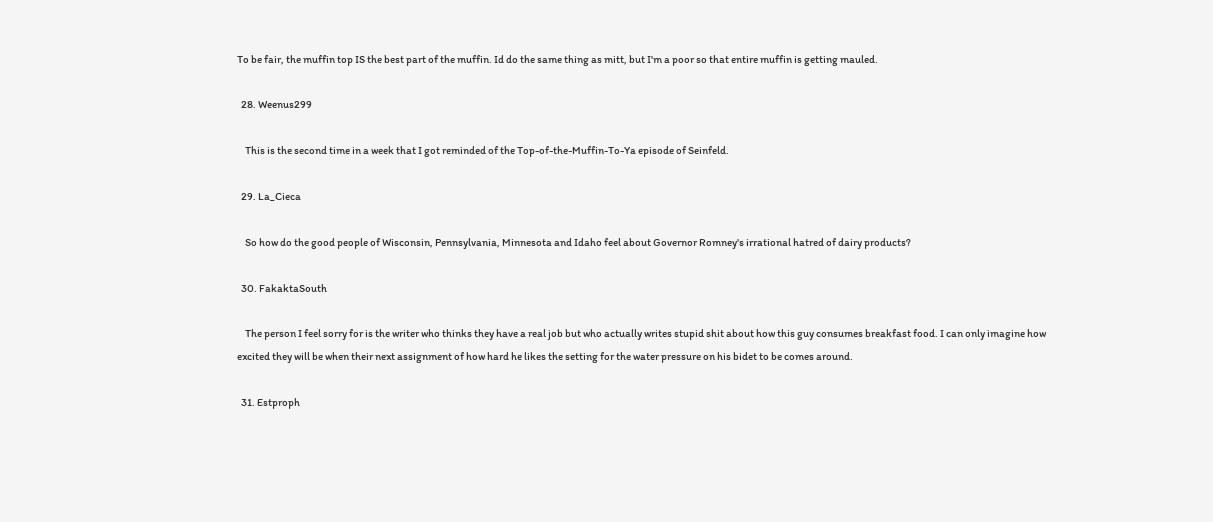To be fair, the muffin top IS the best part of the muffin. Id do the same thing as mitt, but I'm a poor so that entire muffin is getting mauled.

  28. Weenus299

    This is the second time in a week that I got reminded of the Top-of-the-Muffin-To-Ya episode of Seinfeld.

  29. La_Cieca

    So how do the good people of Wisconsin, Pennsylvania, Minnesota and Idaho feel about Governor Romney's irrational hatred of dairy products?

  30. FakaktaSouth

    The person I feel sorry for is the writer who thinks they have a real job but who actually writes stupid shit about how this guy consumes breakfast food. I can only imagine how excited they will be when their next assignment of how hard he likes the setting for the water pressure on his bidet to be comes around.

  31. Estproph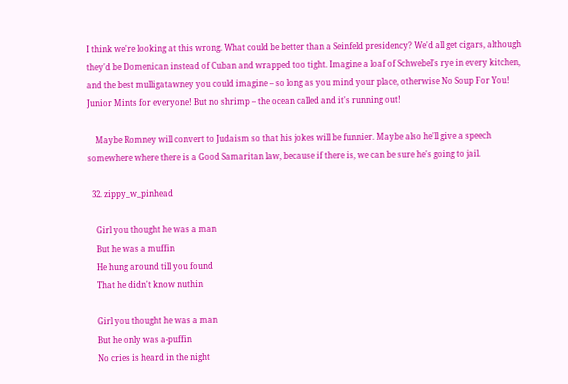I think we're looking at this wrong. What could be better than a Seinfeld presidency? We'd all get cigars, although they'd be Domenican instead of Cuban and wrapped too tight. Imagine a loaf of Schwebel's rye in every kitchen, and the best mulligatawney you could imagine – so long as you mind your place, otherwise No Soup For You! Junior Mints for everyone! But no shrimp – the ocean called and it's running out!

    Maybe Romney will convert to Judaism so that his jokes will be funnier. Maybe also he'll give a speech somewhere where there is a Good Samaritan law, because if there is, we can be sure he's going to jail.

  32. zippy_w_pinhead

    Girl you thought he was a man
    But he was a muffin
    He hung around till you found
    That he didn't know nuthin

    Girl you thought he was a man
    But he only was a-puffin
    No cries is heard in the night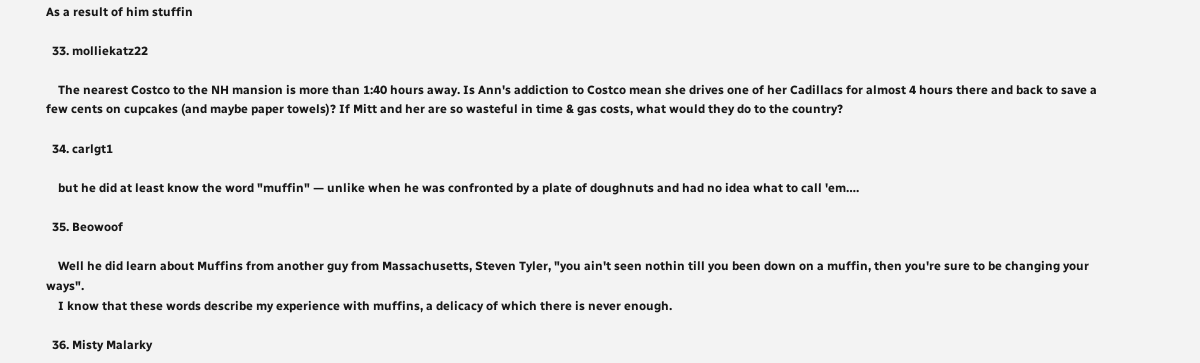As a result of him stuffin

  33. molliekatz22

    The nearest Costco to the NH mansion is more than 1:40 hours away. Is Ann's addiction to Costco mean she drives one of her Cadillacs for almost 4 hours there and back to save a few cents on cupcakes (and maybe paper towels)? If Mitt and her are so wasteful in time & gas costs, what would they do to the country?

  34. carlgt1

    but he did at least know the word "muffin" — unlike when he was confronted by a plate of doughnuts and had no idea what to call 'em….

  35. Beowoof

    Well he did learn about Muffins from another guy from Massachusetts, Steven Tyler, "you ain't seen nothin till you been down on a muffin, then you're sure to be changing your ways".
    I know that these words describe my experience with muffins, a delicacy of which there is never enough.

  36. Misty Malarky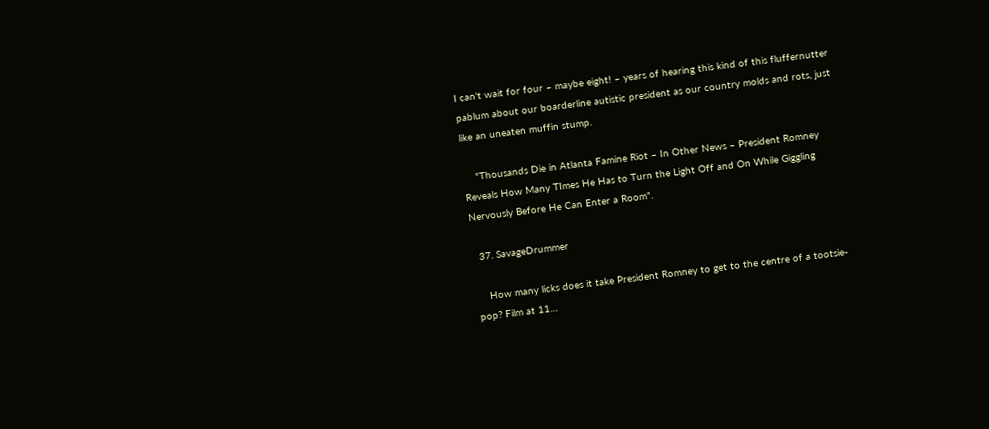I can't wait for four – maybe eight! – years of hearing this kind of this fluffernutter pablum about our boarderline autistic president as our country molds and rots, just like an uneaten muffin stump.

    "Thousands Die in Atlanta Famine Riot – In Other News – President Romney Reveals How Many TImes He Has to Turn the Light Off and On While Giggling Nervously Before He Can Enter a Room".

  37. SavageDrummer

    How many licks does it take President Romney to get to the centre of a tootsie-pop? Film at 11…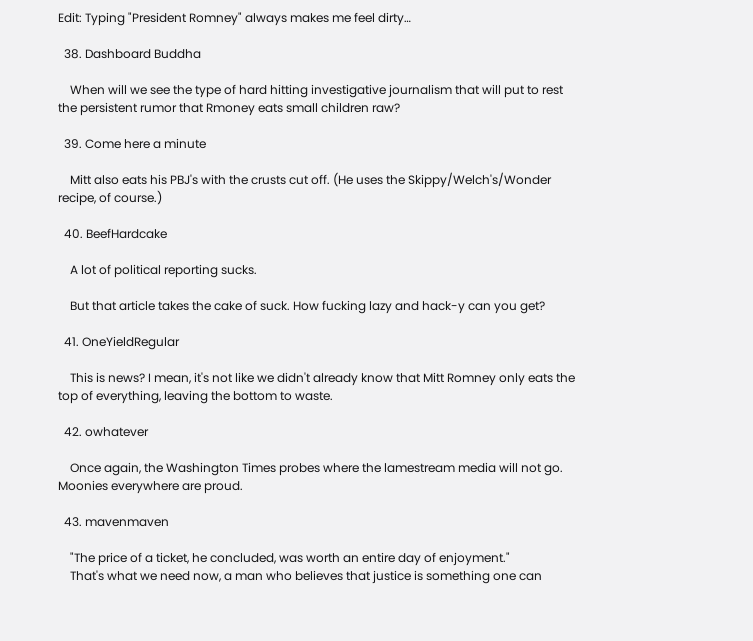Edit: Typing "President Romney" always makes me feel dirty…

  38. Dashboard Buddha

    When will we see the type of hard hitting investigative journalism that will put to rest the persistent rumor that Rmoney eats small children raw?

  39. Come here a minute

    Mitt also eats his PBJ's with the crusts cut off. (He uses the Skippy/Welch's/Wonder recipe, of course.)

  40. BeefHardcake

    A lot of political reporting sucks.

    But that article takes the cake of suck. How fucking lazy and hack-y can you get?

  41. OneYieldRegular

    This is news? I mean, it's not like we didn't already know that Mitt Romney only eats the top of everything, leaving the bottom to waste.

  42. owhatever

    Once again, the Washington Times probes where the lamestream media will not go. Moonies everywhere are proud.

  43. mavenmaven

    "The price of a ticket, he concluded, was worth an entire day of enjoyment."
    That's what we need now, a man who believes that justice is something one can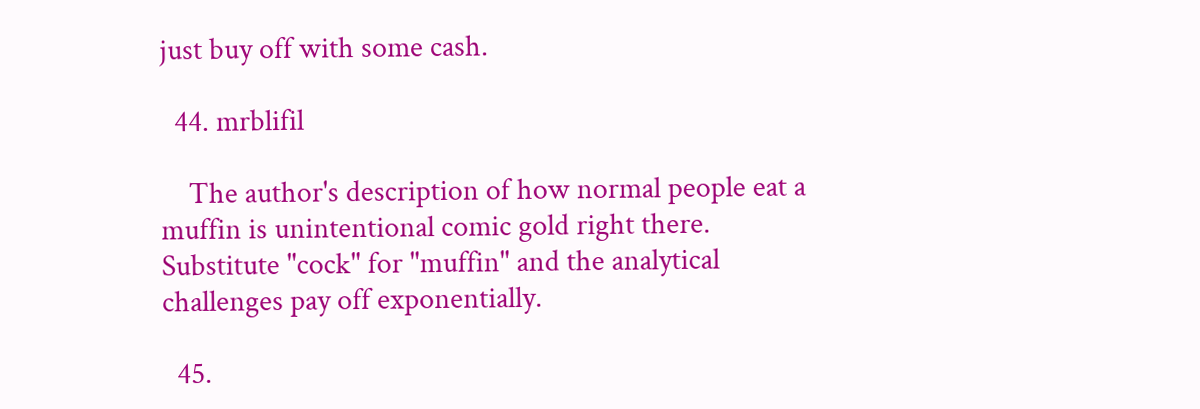just buy off with some cash.

  44. mrblifil

    The author's description of how normal people eat a muffin is unintentional comic gold right there. Substitute "cock" for "muffin" and the analytical challenges pay off exponentially.

  45.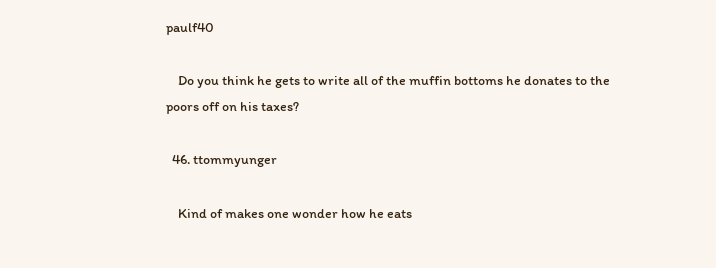paulf40

    Do you think he gets to write all of the muffin bottoms he donates to the poors off on his taxes?

  46. ttommyunger

    Kind of makes one wonder how he eats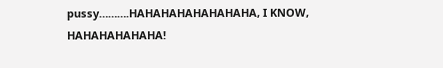pussy……….HAHAHAHAHAHAHAHA, I KNOW, HAHAHAHAHAHA!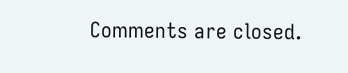Comments are closed.